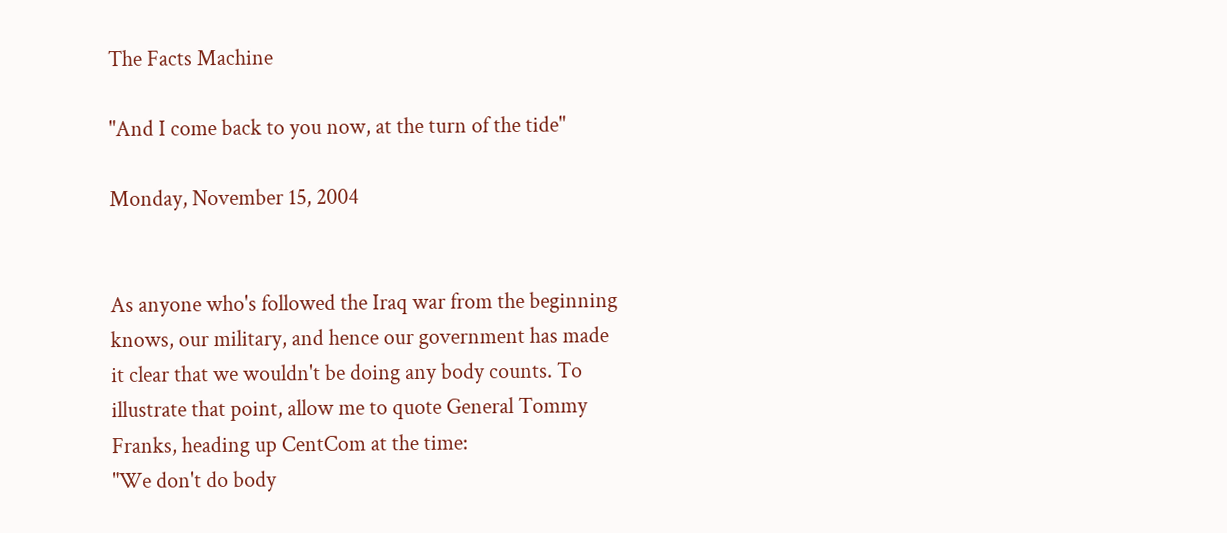The Facts Machine

"And I come back to you now, at the turn of the tide"

Monday, November 15, 2004


As anyone who's followed the Iraq war from the beginning knows, our military, and hence our government has made it clear that we wouldn't be doing any body counts. To illustrate that point, allow me to quote General Tommy Franks, heading up CentCom at the time:
"We don't do body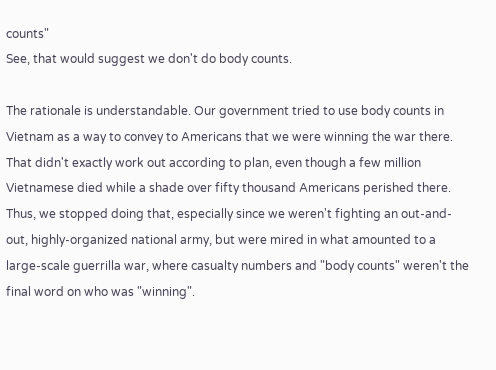counts"
See, that would suggest we don't do body counts.

The rationale is understandable. Our government tried to use body counts in Vietnam as a way to convey to Americans that we were winning the war there. That didn't exactly work out according to plan, even though a few million Vietnamese died while a shade over fifty thousand Americans perished there. Thus, we stopped doing that, especially since we weren't fighting an out-and-out, highly-organized national army, but were mired in what amounted to a large-scale guerrilla war, where casualty numbers and "body counts" weren't the final word on who was "winning".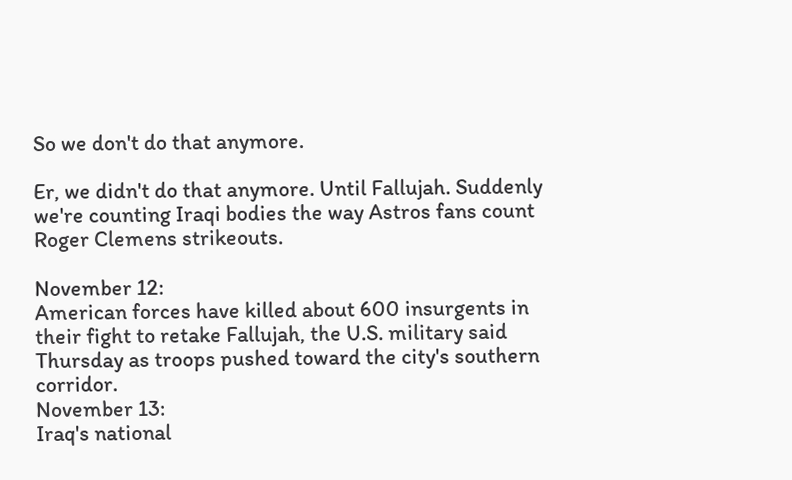So we don't do that anymore.

Er, we didn't do that anymore. Until Fallujah. Suddenly we're counting Iraqi bodies the way Astros fans count Roger Clemens strikeouts.

November 12:
American forces have killed about 600 insurgents in their fight to retake Fallujah, the U.S. military said Thursday as troops pushed toward the city's southern corridor.
November 13:
Iraq's national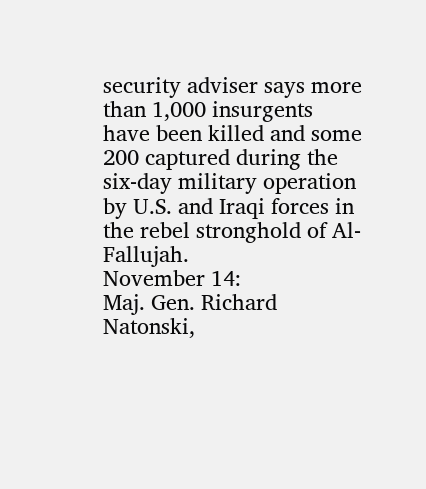security adviser says more than 1,000 insurgents have been killed and some 200 captured during the six-day military operation by U.S. and Iraqi forces in the rebel stronghold of Al-Fallujah.
November 14:
Maj. Gen. Richard Natonski,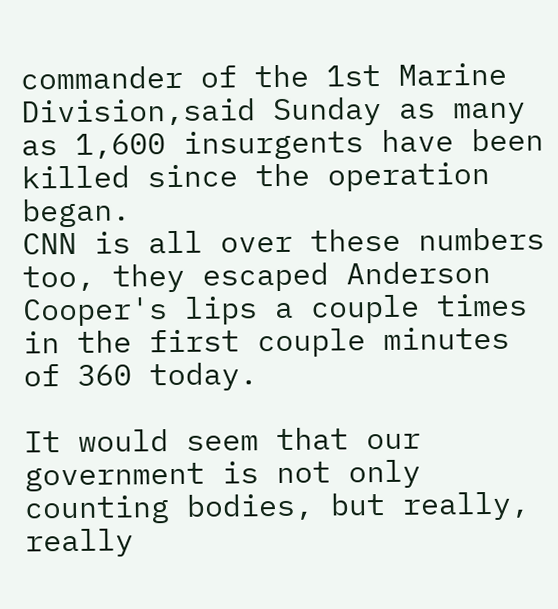commander of the 1st Marine Division,said Sunday as many as 1,600 insurgents have been killed since the operation began.
CNN is all over these numbers too, they escaped Anderson Cooper's lips a couple times in the first couple minutes of 360 today.

It would seem that our government is not only counting bodies, but really, really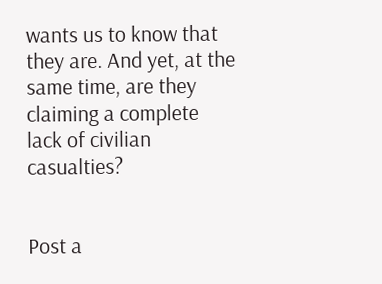wants us to know that they are. And yet, at the same time, are they claiming a complete lack of civilian casualties?


Post a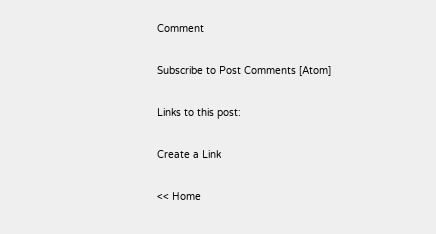Comment

Subscribe to Post Comments [Atom]

Links to this post:

Create a Link

<< Home